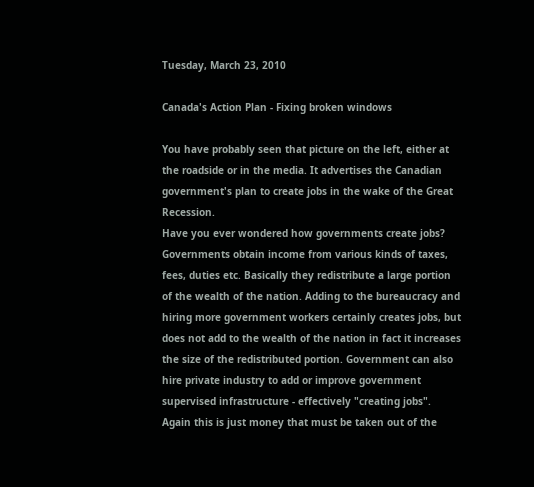Tuesday, March 23, 2010

Canada's Action Plan - Fixing broken windows

You have probably seen that picture on the left, either at the roadside or in the media. It advertises the Canadian government's plan to create jobs in the wake of the Great Recession.
Have you ever wondered how governments create jobs?
Governments obtain income from various kinds of taxes, fees, duties etc. Basically they redistribute a large portion of the wealth of the nation. Adding to the bureaucracy and hiring more government workers certainly creates jobs, but does not add to the wealth of the nation in fact it increases the size of the redistributed portion. Government can also hire private industry to add or improve government supervised infrastructure - effectively "creating jobs". Again this is just money that must be taken out of the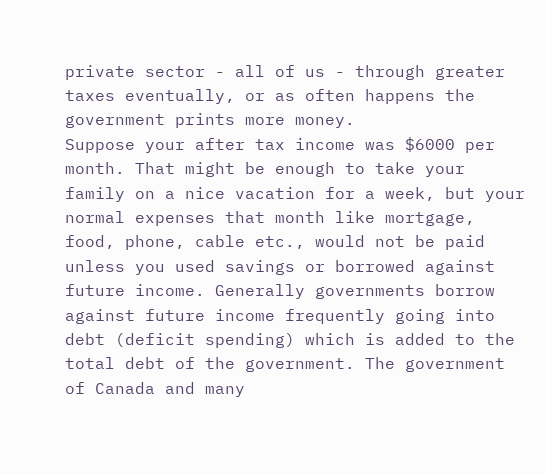private sector - all of us - through greater taxes eventually, or as often happens the government prints more money.
Suppose your after tax income was $6000 per month. That might be enough to take your family on a nice vacation for a week, but your normal expenses that month like mortgage, food, phone, cable etc., would not be paid unless you used savings or borrowed against future income. Generally governments borrow against future income frequently going into debt (deficit spending) which is added to the total debt of the government. The government of Canada and many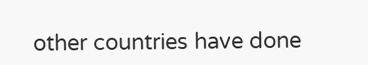other countries have done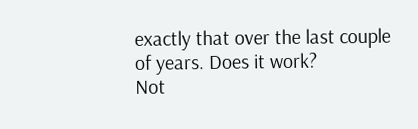exactly that over the last couple of years. Does it work?
Not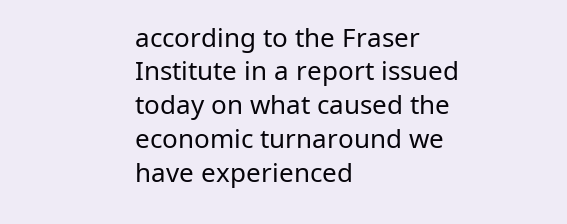according to the Fraser Institute in a report issued today on what caused the economic turnaround we have experienced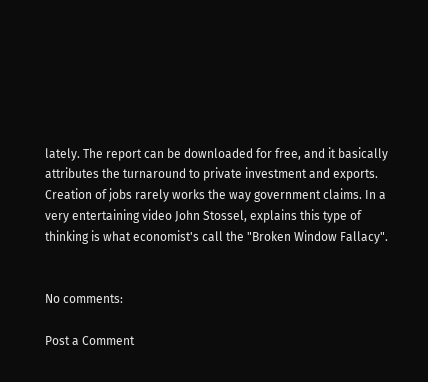lately. The report can be downloaded for free, and it basically attributes the turnaround to private investment and exports.
Creation of jobs rarely works the way government claims. In a very entertaining video John Stossel, explains this type of thinking is what economist's call the "Broken Window Fallacy".


No comments:

Post a Comment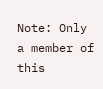Note: Only a member of this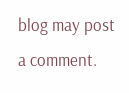blog may post a comment.